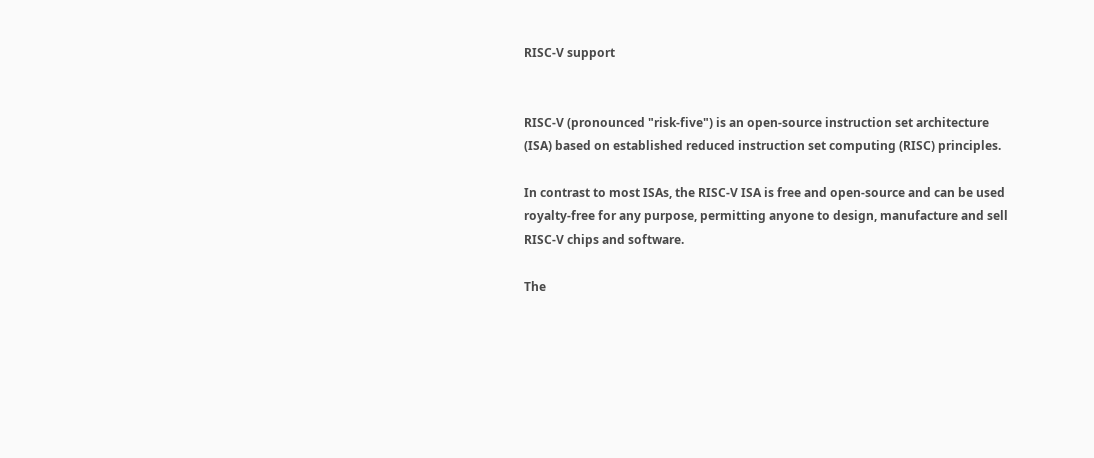RISC-V support


RISC-V (pronounced "risk-five") is an open-source instruction set architecture (ISA) based on established reduced instruction set computing (RISC) principles.

In contrast to most ISAs, the RISC-V ISA is free and open-source and can be used royalty-free for any purpose, permitting anyone to design, manufacture and sell RISC-V chips and software.

The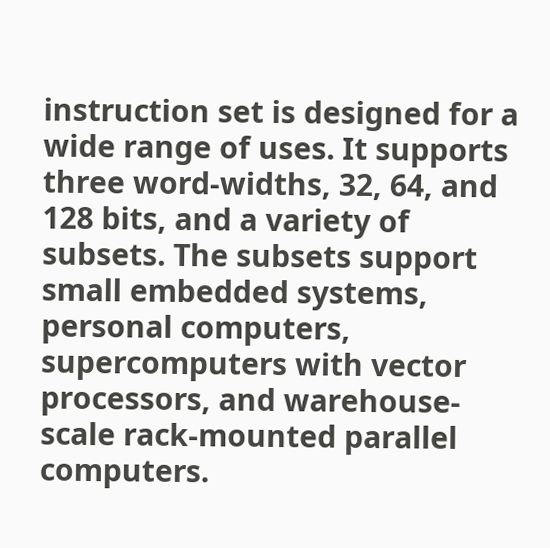instruction set is designed for a wide range of uses. It supports three word-widths, 32, 64, and 128 bits, and a variety of subsets. The subsets support small embedded systems, personal computers, supercomputers with vector processors, and warehouse-scale rack-mounted parallel computers.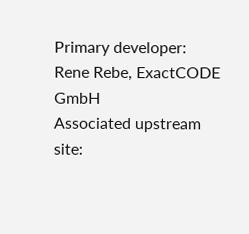Primary developer:
Rene Rebe, ExactCODE GmbH
Associated upstream site: